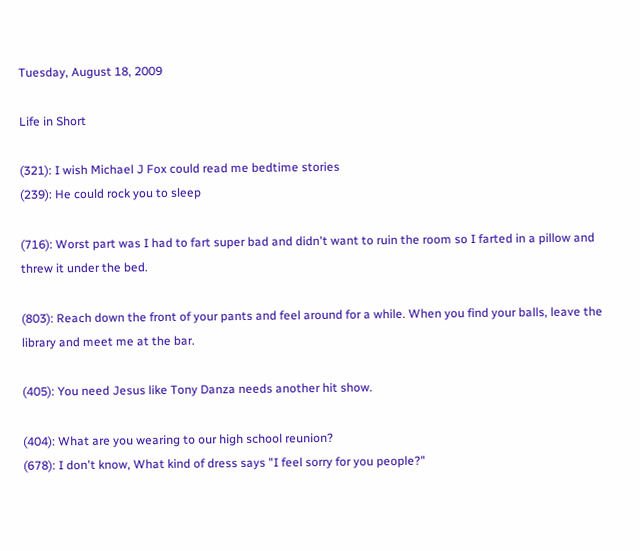Tuesday, August 18, 2009

Life in Short

(321): I wish Michael J Fox could read me bedtime stories
(239): He could rock you to sleep

(716): Worst part was I had to fart super bad and didn't want to ruin the room so I farted in a pillow and threw it under the bed.

(803): Reach down the front of your pants and feel around for a while. When you find your balls, leave the library and meet me at the bar.

(405): You need Jesus like Tony Danza needs another hit show.

(404): What are you wearing to our high school reunion?
(678): I don't know, What kind of dress says "I feel sorry for you people?"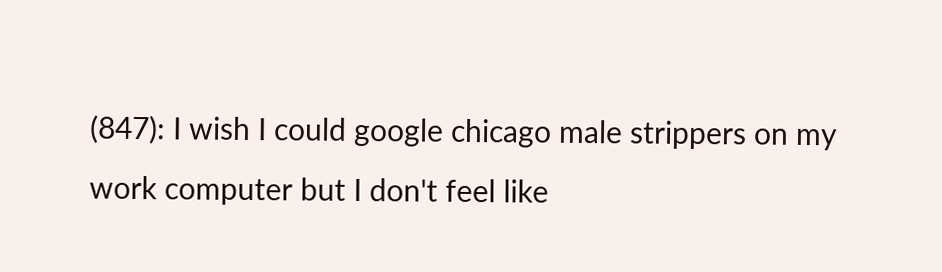(847): I wish I could google chicago male strippers on my work computer but I don't feel like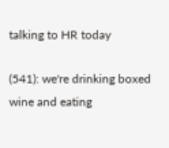talking to HR today

(541): we're drinking boxed wine and eating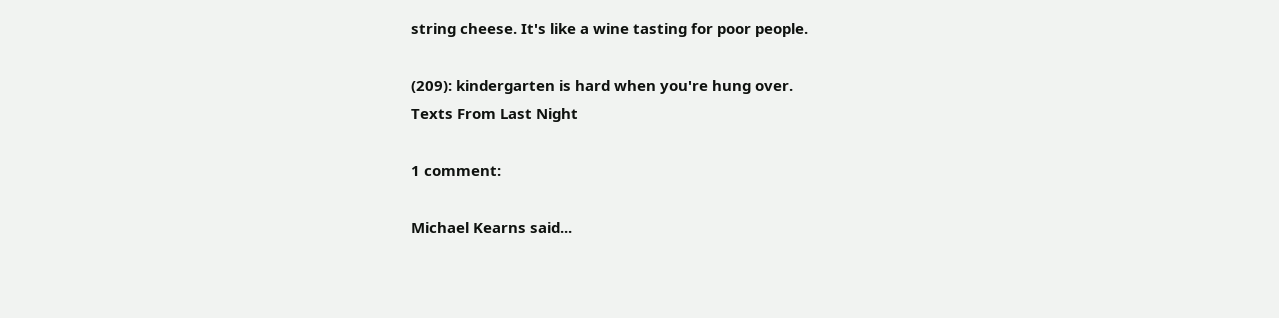string cheese. It's like a wine tasting for poor people.

(209): kindergarten is hard when you're hung over.
Texts From Last Night

1 comment:

Michael Kearns said...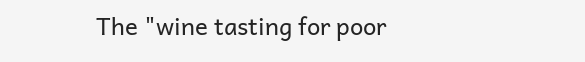The "wine tasting for poor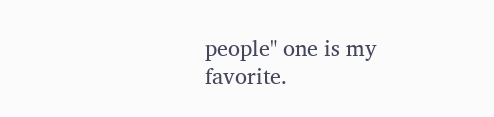people" one is my favorite.